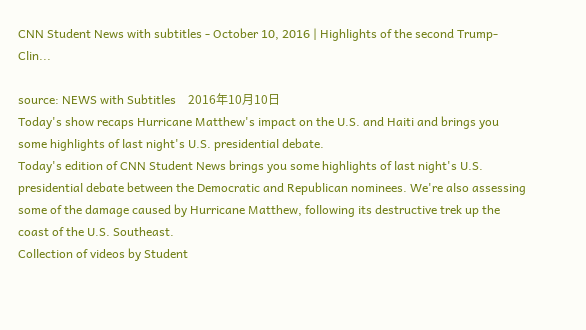CNN Student News with subtitles - October 10, 2016 | Highlights of the second Trump-Clin...

source: NEWS with Subtitles    2016年10月10日
Today's show recaps Hurricane Matthew's impact on the U.S. and Haiti and brings you some highlights of last night's U.S. presidential debate.
Today's edition of CNN Student News brings you some highlights of last night's U.S. presidential debate between the Democratic and Republican nominees. We're also assessing some of the damage caused by Hurricane Matthew, following its destructive trek up the coast of the U.S. Southeast.
Collection of videos by Student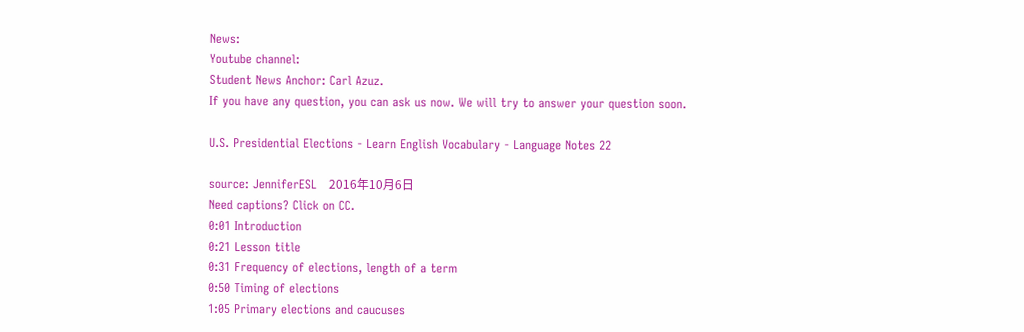News:
Youtube channel:
Student News Anchor: Carl Azuz.
If you have any question, you can ask us now. We will try to answer your question soon.

U.S. Presidential Elections - Learn English Vocabulary - Language Notes 22

source: JenniferESL   2016年10月6日
Need captions? Click on CC.
0:01 Introduction
0:21 Lesson title
0:31 Frequency of elections, length of a term
0:50 Timing of elections
1:05 Primary elections and caucuses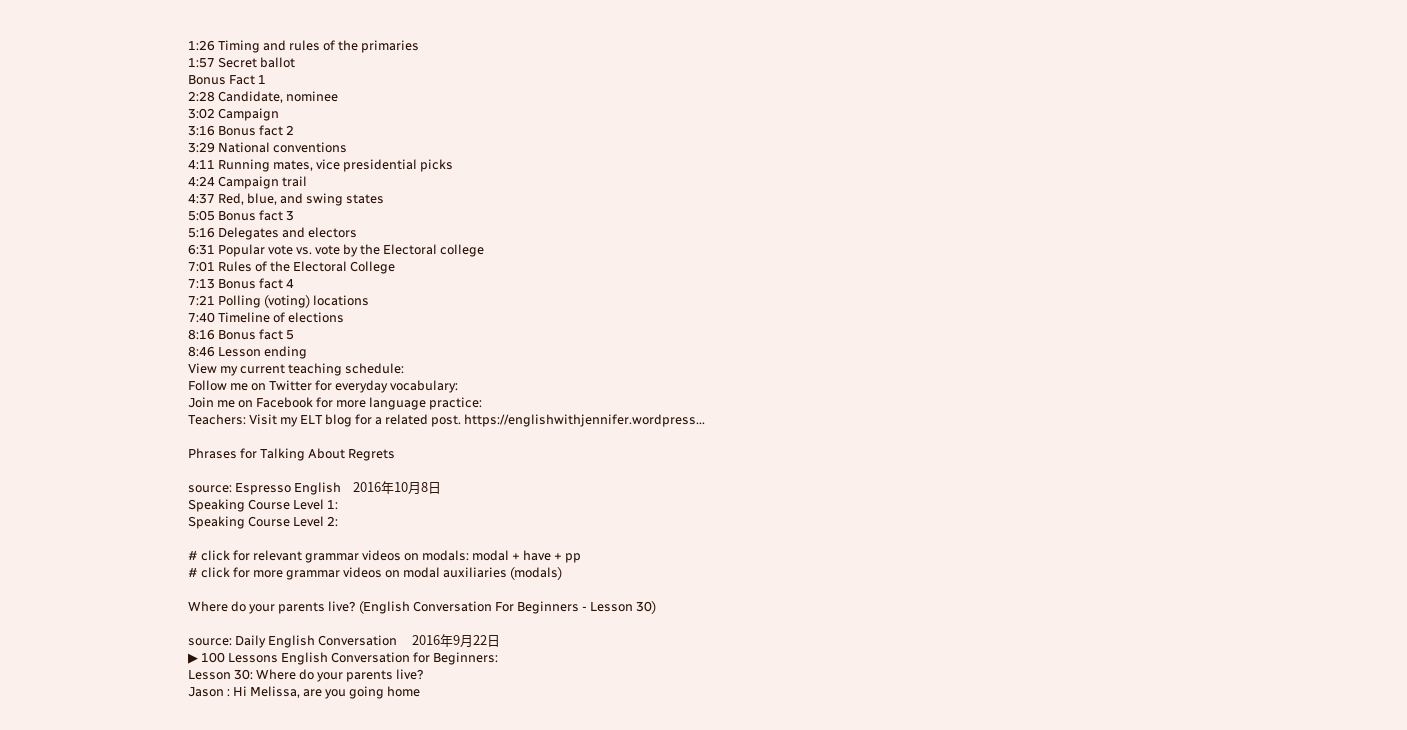1:26 Timing and rules of the primaries
1:57 Secret ballot
Bonus Fact 1
2:28 Candidate, nominee
3:02 Campaign
3:16 Bonus fact 2
3:29 National conventions
4:11 Running mates, vice presidential picks
4:24 Campaign trail
4:37 Red, blue, and swing states
5:05 Bonus fact 3
5:16 Delegates and electors
6:31 Popular vote vs. vote by the Electoral college
7:01 Rules of the Electoral College
7:13 Bonus fact 4
7:21 Polling (voting) locations
7:40 Timeline of elections
8:16 Bonus fact 5
8:46 Lesson ending
View my current teaching schedule:
Follow me on Twitter for everyday vocabulary:
Join me on Facebook for more language practice:
Teachers: Visit my ELT blog for a related post. https://englishwithjennifer.wordpress...

Phrases for Talking About Regrets

source: Espresso English    2016年10月8日
Speaking Course Level 1:
Speaking Course Level 2:

# click for relevant grammar videos on modals: modal + have + pp
# click for more grammar videos on modal auxiliaries (modals)

Where do your parents live? (English Conversation For Beginners - Lesson 30)

source: Daily English Conversation     2016年9月22日
▶ 100 Lessons English Conversation for Beginners:
Lesson 30: Where do your parents live?
Jason : Hi Melissa, are you going home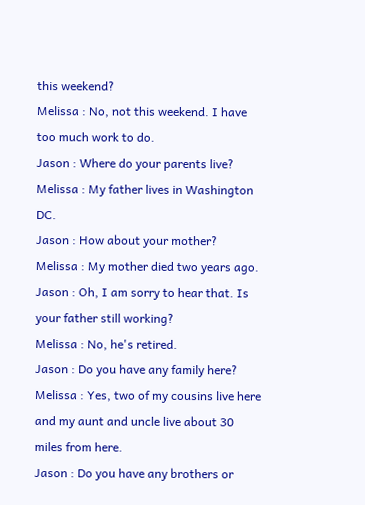this weekend?
Melissa : No, not this weekend. I have too much work to do.
Jason : Where do your parents live?
Melissa : My father lives in Washington DC.
Jason : How about your mother?
Melissa : My mother died two years ago.
Jason : Oh, I am sorry to hear that. Is your father still working?
Melissa : No, he's retired.
Jason : Do you have any family here?
Melissa : Yes, two of my cousins live here and my aunt and uncle live about 30 miles from here.
Jason : Do you have any brothers or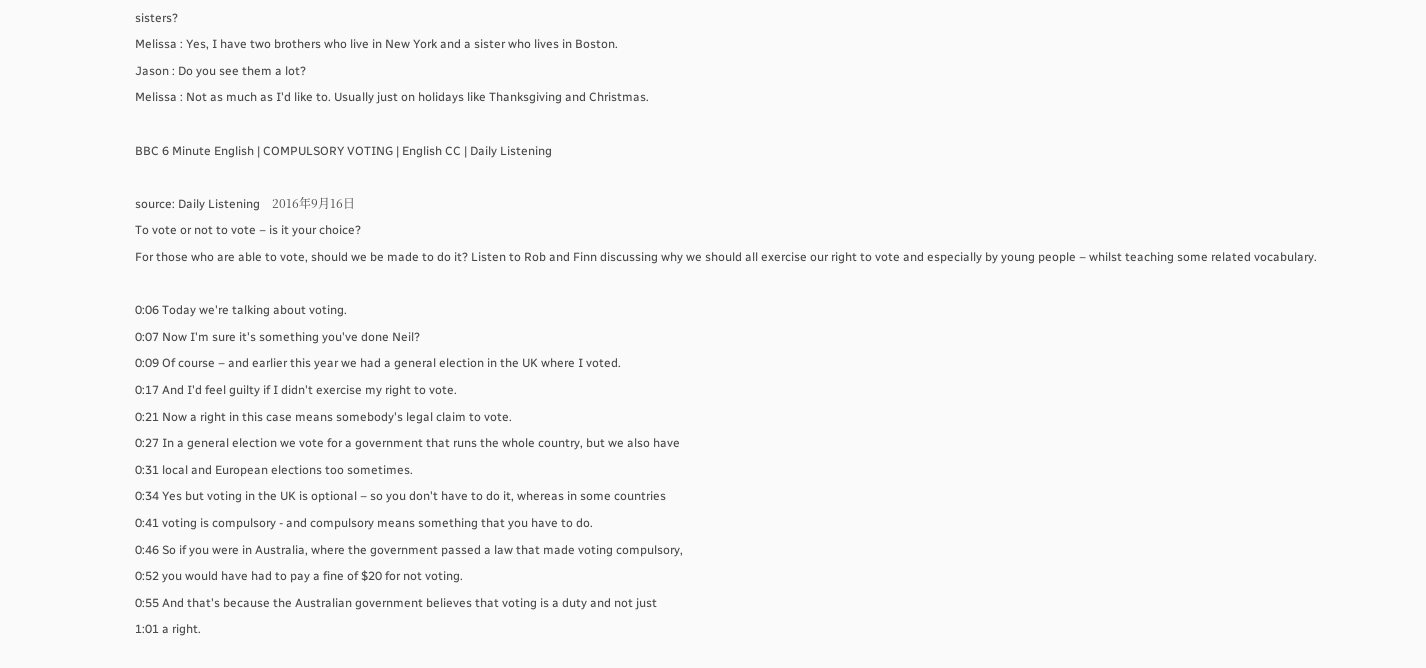sisters?
Melissa : Yes, I have two brothers who live in New York and a sister who lives in Boston.
Jason : Do you see them a lot?
Melissa : Not as much as I'd like to. Usually just on holidays like Thanksgiving and Christmas.

BBC 6 Minute English | COMPULSORY VOTING | English CC | Daily Listening

source: Daily Listening    2016年9月16日
To vote or not to vote – is it your choice?
For those who are able to vote, should we be made to do it? Listen to Rob and Finn discussing why we should all exercise our right to vote and especially by young people – whilst teaching some related vocabulary.

0:06 Today we're talking about voting.
0:07 Now I'm sure it's something you've done Neil?
0:09 Of course – and earlier this year we had a general election in the UK where I voted.
0:17 And I'd feel guilty if I didn't exercise my right to vote.
0:21 Now a right in this case means somebody's legal claim to vote.
0:27 In a general election we vote for a government that runs the whole country, but we also have
0:31 local and European elections too sometimes.
0:34 Yes but voting in the UK is optional – so you don't have to do it, whereas in some countries
0:41 voting is compulsory - and compulsory means something that you have to do.
0:46 So if you were in Australia, where the government passed a law that made voting compulsory,
0:52 you would have had to pay a fine of $20 for not voting.
0:55 And that's because the Australian government believes that voting is a duty and not just
1:01 a right.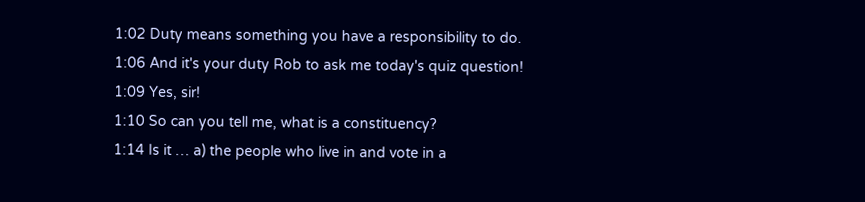1:02 Duty means something you have a responsibility to do.
1:06 And it's your duty Rob to ask me today's quiz question!
1:09 Yes, sir!
1:10 So can you tell me, what is a constituency?
1:14 Is it … a) the people who live in and vote in a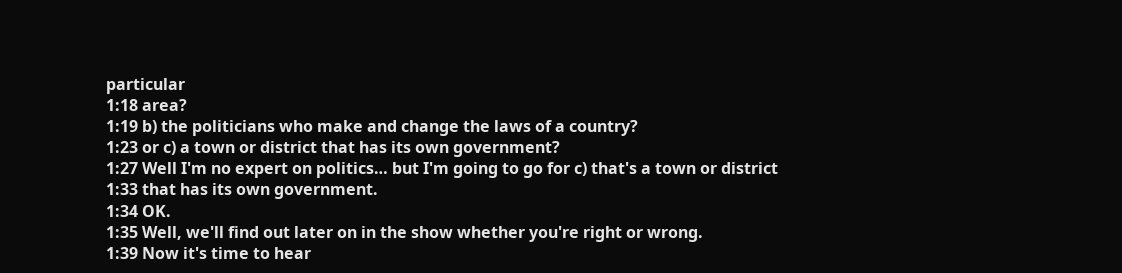particular
1:18 area?
1:19 b) the politicians who make and change the laws of a country?
1:23 or c) a town or district that has its own government?
1:27 Well I'm no expert on politics… but I'm going to go for c) that's a town or district
1:33 that has its own government.
1:34 OK.
1:35 Well, we'll find out later on in the show whether you're right or wrong.
1:39 Now it's time to hear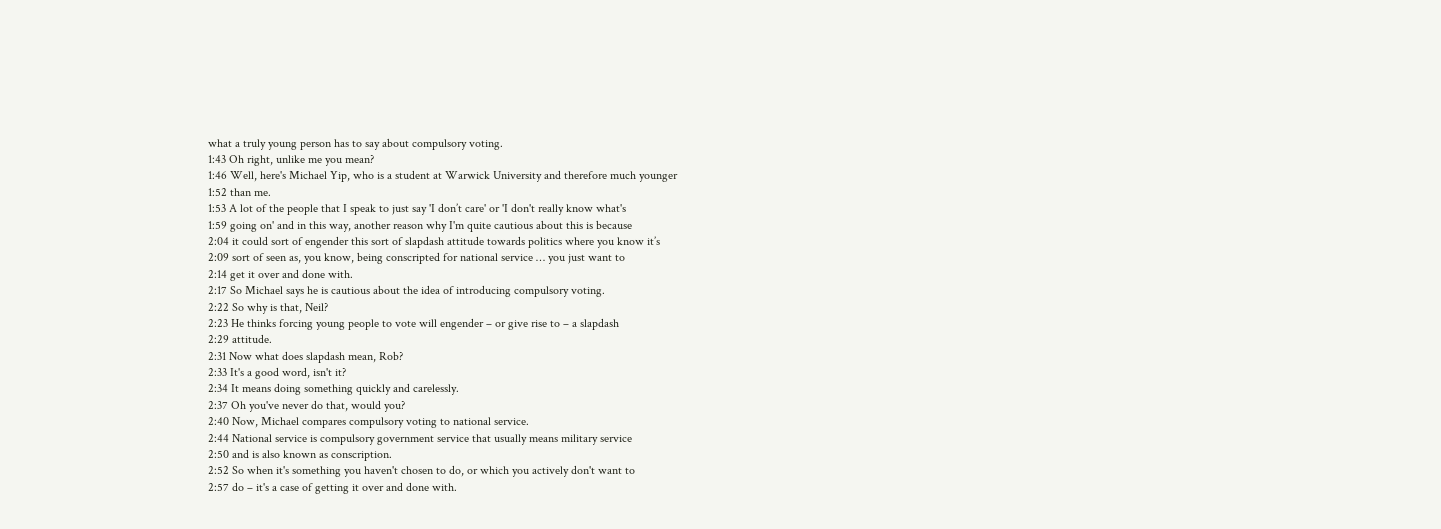what a truly young person has to say about compulsory voting.
1:43 Oh right, unlike me you mean?
1:46 Well, here's Michael Yip, who is a student at Warwick University and therefore much younger
1:52 than me.
1:53 A lot of the people that I speak to just say 'I don’t care' or 'I don't really know what's
1:59 going on' and in this way, another reason why I'm quite cautious about this is because
2:04 it could sort of engender this sort of slapdash attitude towards politics where you know it’s
2:09 sort of seen as, you know, being conscripted for national service … you just want to
2:14 get it over and done with.
2:17 So Michael says he is cautious about the idea of introducing compulsory voting.
2:22 So why is that, Neil?
2:23 He thinks forcing young people to vote will engender – or give rise to – a slapdash
2:29 attitude.
2:31 Now what does slapdash mean, Rob?
2:33 It's a good word, isn't it?
2:34 It means doing something quickly and carelessly.
2:37 Oh you've never do that, would you?
2:40 Now, Michael compares compulsory voting to national service.
2:44 National service is compulsory government service that usually means military service
2:50 and is also known as conscription.
2:52 So when it's something you haven't chosen to do, or which you actively don't want to
2:57 do – it's a case of getting it over and done with.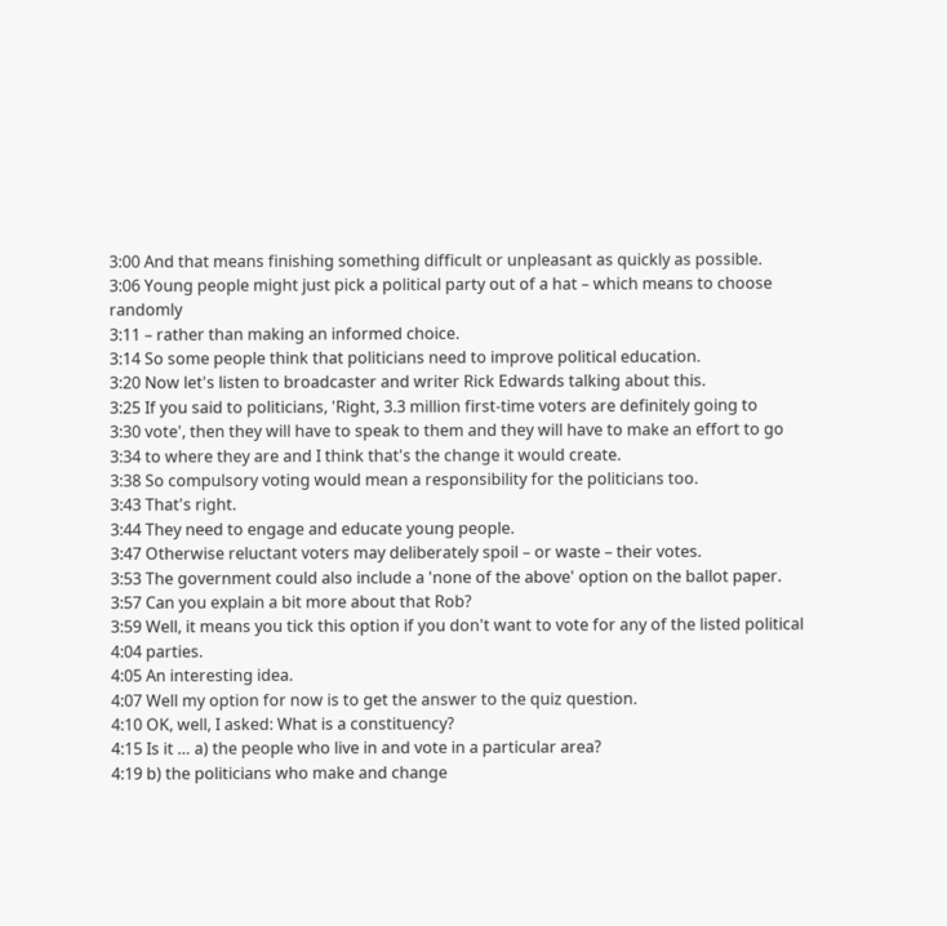3:00 And that means finishing something difficult or unpleasant as quickly as possible.
3:06 Young people might just pick a political party out of a hat – which means to choose randomly
3:11 – rather than making an informed choice.
3:14 So some people think that politicians need to improve political education.
3:20 Now let's listen to broadcaster and writer Rick Edwards talking about this.
3:25 If you said to politicians, 'Right, 3.3 million first-time voters are definitely going to
3:30 vote', then they will have to speak to them and they will have to make an effort to go
3:34 to where they are and I think that's the change it would create.
3:38 So compulsory voting would mean a responsibility for the politicians too.
3:43 That's right.
3:44 They need to engage and educate young people.
3:47 Otherwise reluctant voters may deliberately spoil – or waste – their votes.
3:53 The government could also include a 'none of the above' option on the ballot paper.
3:57 Can you explain a bit more about that Rob?
3:59 Well, it means you tick this option if you don't want to vote for any of the listed political
4:04 parties.
4:05 An interesting idea.
4:07 Well my option for now is to get the answer to the quiz question.
4:10 OK, well, I asked: What is a constituency?
4:15 Is it … a) the people who live in and vote in a particular area?
4:19 b) the politicians who make and change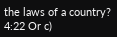the laws of a country?
4:22 Or c)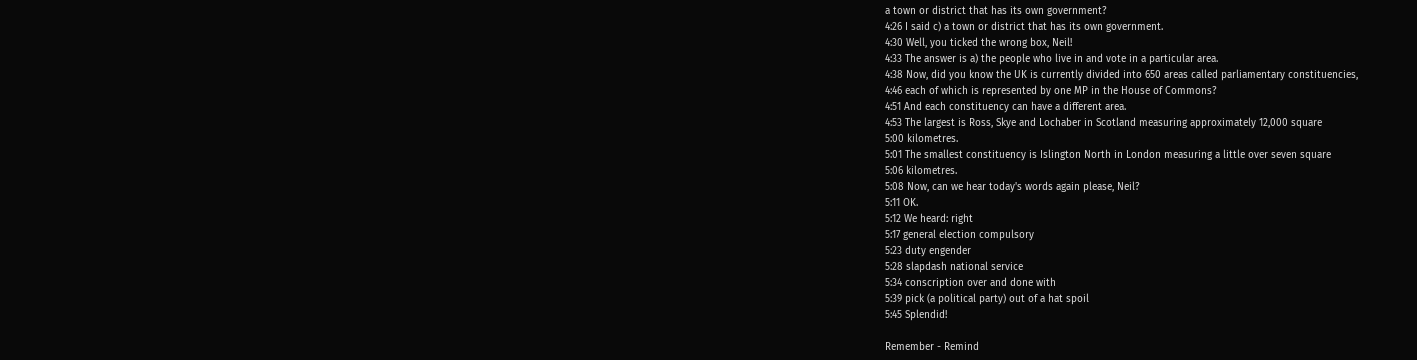a town or district that has its own government?
4:26 I said c) a town or district that has its own government.
4:30 Well, you ticked the wrong box, Neil!
4:33 The answer is a) the people who live in and vote in a particular area.
4:38 Now, did you know the UK is currently divided into 650 areas called parliamentary constituencies,
4:46 each of which is represented by one MP in the House of Commons?
4:51 And each constituency can have a different area.
4:53 The largest is Ross, Skye and Lochaber in Scotland measuring approximately 12,000 square
5:00 kilometres.
5:01 The smallest constituency is Islington North in London measuring a little over seven square
5:06 kilometres.
5:08 Now, can we hear today's words again please, Neil?
5:11 OK.
5:12 We heard: right
5:17 general election compulsory
5:23 duty engender
5:28 slapdash national service
5:34 conscription over and done with
5:39 pick (a political party) out of a hat spoil
5:45 Splendid!

Remember - Remind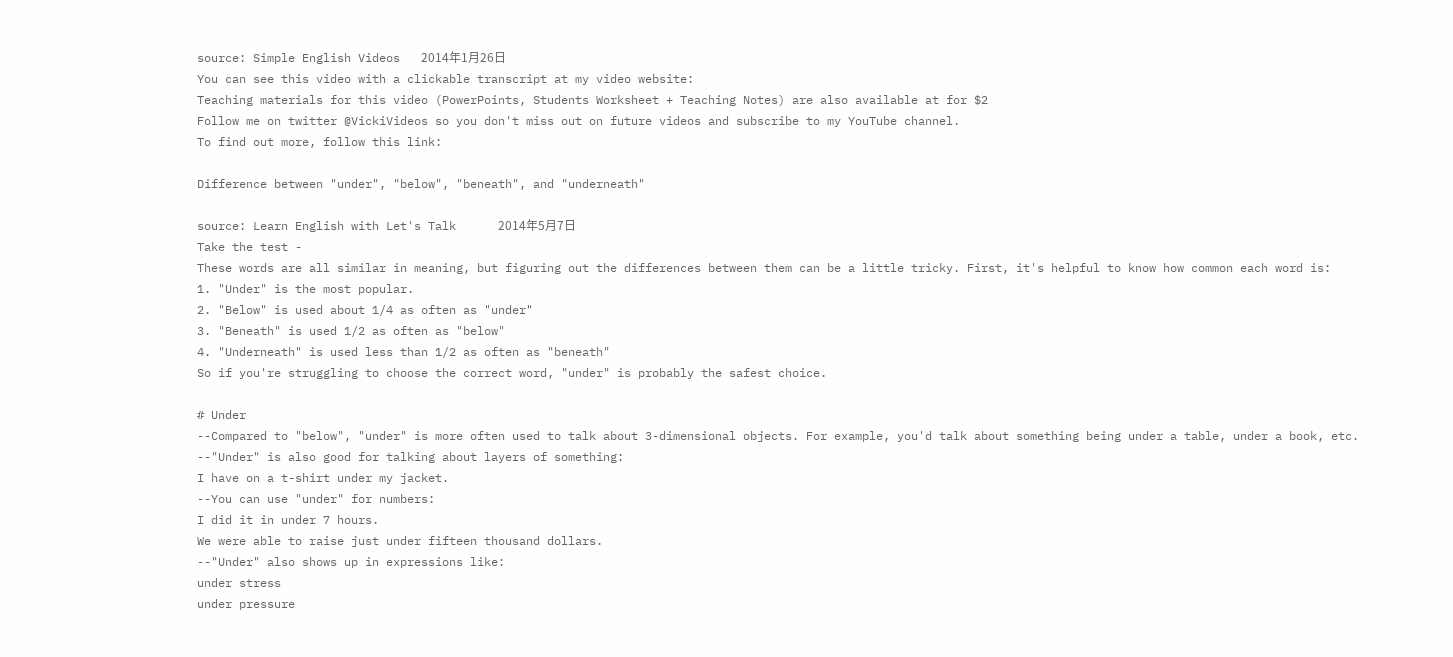source: Simple English Videos   2014年1月26日
You can see this video with a clickable transcript at my video website:
Teaching materials for this video (PowerPoints, Students Worksheet + Teaching Notes) are also available at for $2
Follow me on twitter @VickiVideos so you don't miss out on future videos and subscribe to my YouTube channel.
To find out more, follow this link:

Difference between "under", "below", "beneath", and "underneath"

source: Learn English with Let's Talk      2014年5月7日
Take the test -
These words are all similar in meaning, but figuring out the differences between them can be a little tricky. First, it's helpful to know how common each word is:
1. "Under" is the most popular.
2. "Below" is used about 1/4 as often as "under"
3. "Beneath" is used 1/2 as often as "below"
4. "Underneath" is used less than 1/2 as often as "beneath"
So if you're struggling to choose the correct word, "under" is probably the safest choice.

# Under
--Compared to "below", "under" is more often used to talk about 3-dimensional objects. For example, you'd talk about something being under a table, under a book, etc.
--"Under" is also good for talking about layers of something:
I have on a t-shirt under my jacket.
--You can use "under" for numbers:
I did it in under 7 hours.
We were able to raise just under fifteen thousand dollars.
--"Under" also shows up in expressions like:
under stress
under pressure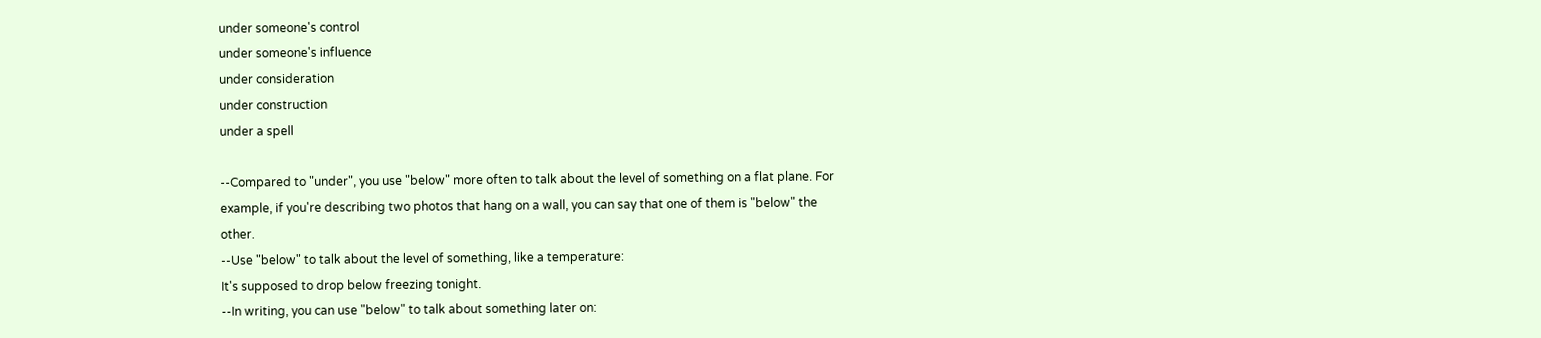under someone's control
under someone's influence
under consideration
under construction
under a spell

--Compared to "under", you use "below" more often to talk about the level of something on a flat plane. For example, if you're describing two photos that hang on a wall, you can say that one of them is "below" the other.
--Use "below" to talk about the level of something, like a temperature:
It's supposed to drop below freezing tonight.
--In writing, you can use "below" to talk about something later on: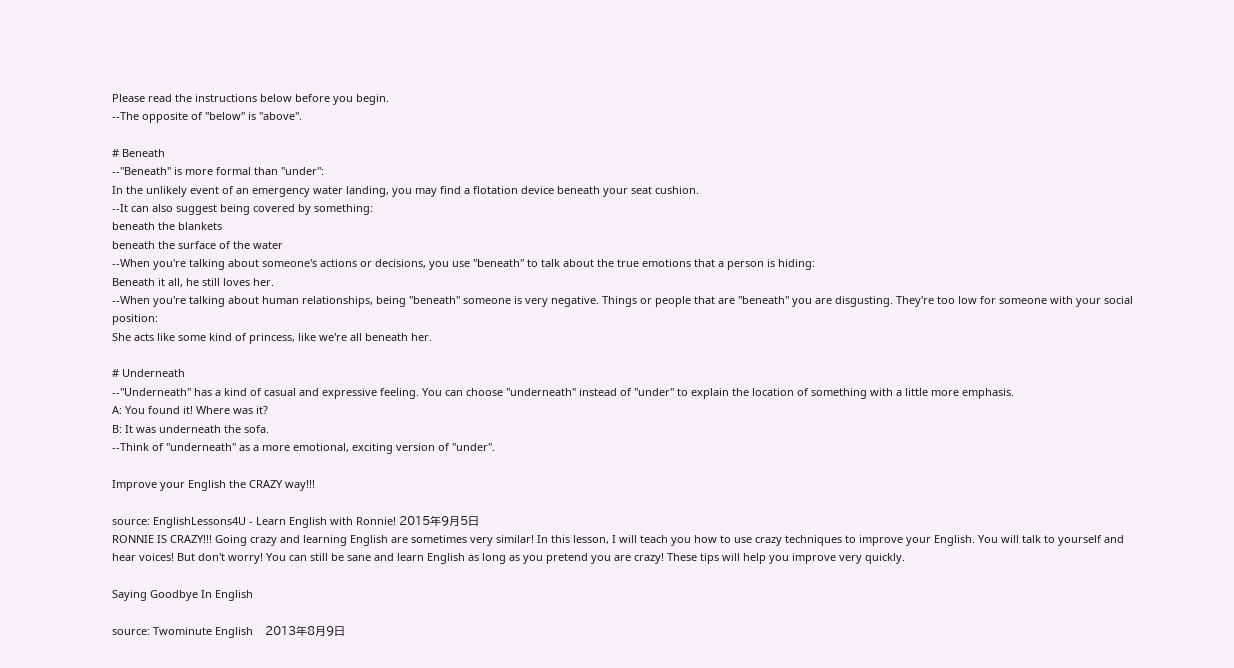Please read the instructions below before you begin.
--The opposite of "below" is "above".

# Beneath
--"Beneath" is more formal than "under":
In the unlikely event of an emergency water landing, you may find a flotation device beneath your seat cushion.
--It can also suggest being covered by something:
beneath the blankets
beneath the surface of the water
--When you're talking about someone's actions or decisions, you use "beneath" to talk about the true emotions that a person is hiding:
Beneath it all, he still loves her.
--When you're talking about human relationships, being "beneath" someone is very negative. Things or people that are "beneath" you are disgusting. They're too low for someone with your social position:
She acts like some kind of princess, like we're all beneath her.

# Underneath
--"Underneath" has a kind of casual and expressive feeling. You can choose "underneath" instead of "under" to explain the location of something with a little more emphasis.
A: You found it! Where was it?
B: It was underneath the sofa.
--Think of "underneath" as a more emotional, exciting version of "under".

Improve your English the CRAZY way!!!

source: EnglishLessons4U - Learn English with Ronnie! 2015年9月5日
RONNIE IS CRAZY!!! Going crazy and learning English are sometimes very similar! In this lesson, I will teach you how to use crazy techniques to improve your English. You will talk to yourself and hear voices! But don't worry! You can still be sane and learn English as long as you pretend you are crazy! These tips will help you improve very quickly.

Saying Goodbye In English

source: Twominute English    2013年8月9日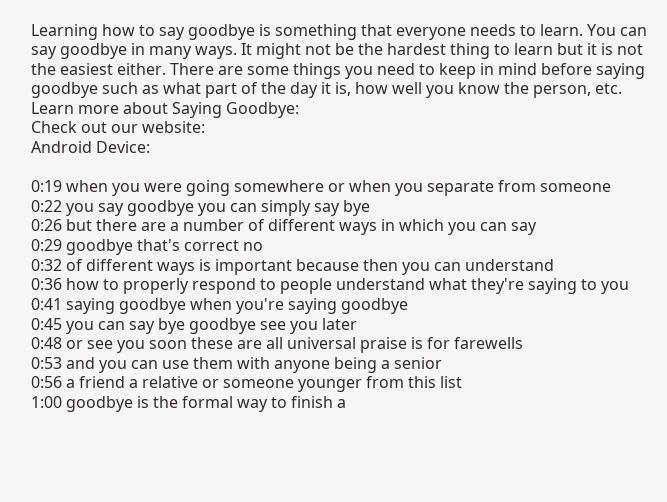Learning how to say goodbye is something that everyone needs to learn. You can say goodbye in many ways. It might not be the hardest thing to learn but it is not the easiest either. There are some things you need to keep in mind before saying goodbye such as what part of the day it is, how well you know the person, etc.
Learn more about Saying Goodbye:
Check out our website:
Android Device:

0:19 when you were going somewhere or when you separate from someone
0:22 you say goodbye you can simply say bye
0:26 but there are a number of different ways in which you can say
0:29 goodbye that's correct no
0:32 of different ways is important because then you can understand
0:36 how to properly respond to people understand what they're saying to you
0:41 saying goodbye when you're saying goodbye
0:45 you can say bye goodbye see you later
0:48 or see you soon these are all universal praise is for farewells
0:53 and you can use them with anyone being a senior
0:56 a friend a relative or someone younger from this list
1:00 goodbye is the formal way to finish a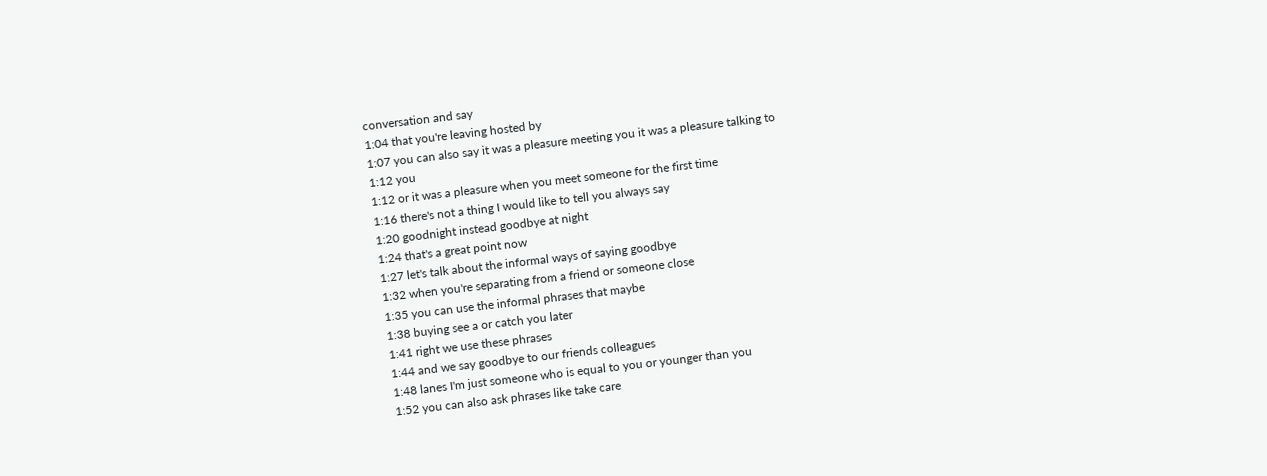conversation and say
1:04 that you're leaving hosted by
1:07 you can also say it was a pleasure meeting you it was a pleasure talking to
1:12 you
1:12 or it was a pleasure when you meet someone for the first time
1:16 there's not a thing I would like to tell you always say
1:20 goodnight instead goodbye at night
1:24 that's a great point now
1:27 let's talk about the informal ways of saying goodbye
1:32 when you're separating from a friend or someone close
1:35 you can use the informal phrases that maybe
1:38 buying see a or catch you later
1:41 right we use these phrases
1:44 and we say goodbye to our friends colleagues
1:48 lanes I'm just someone who is equal to you or younger than you
1:52 you can also ask phrases like take care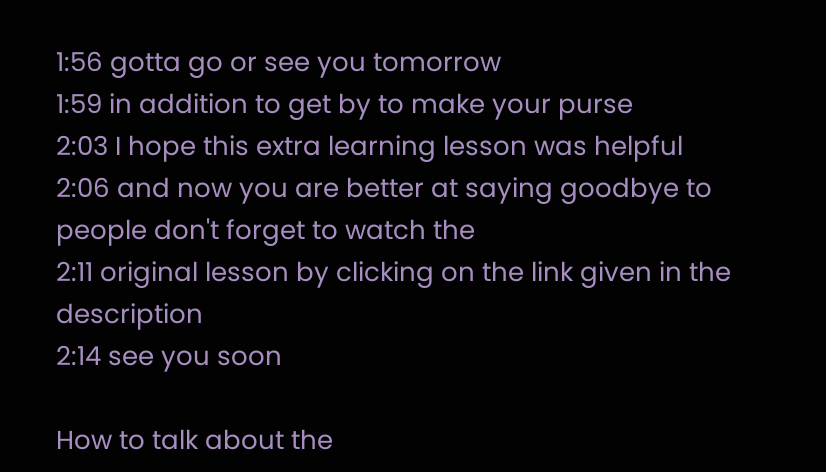1:56 gotta go or see you tomorrow
1:59 in addition to get by to make your purse
2:03 I hope this extra learning lesson was helpful
2:06 and now you are better at saying goodbye to people don't forget to watch the
2:11 original lesson by clicking on the link given in the description
2:14 see you soon

How to talk about the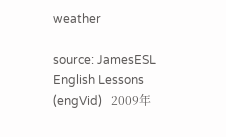weather

source: JamesESL English Lessons (engVid)   2009年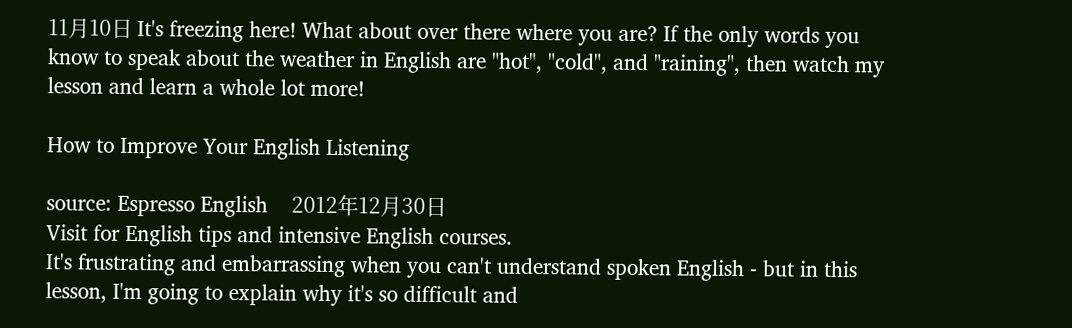11月10日 It's freezing here! What about over there where you are? If the only words you know to speak about the weather in English are "hot", "cold", and "raining", then watch my lesson and learn a whole lot more!

How to Improve Your English Listening

source: Espresso English    2012年12月30日
Visit for English tips and intensive English courses.
It's frustrating and embarrassing when you can't understand spoken English - but in this lesson, I'm going to explain why it's so difficult and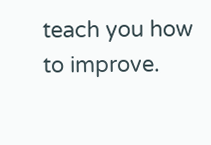teach you how to improve.